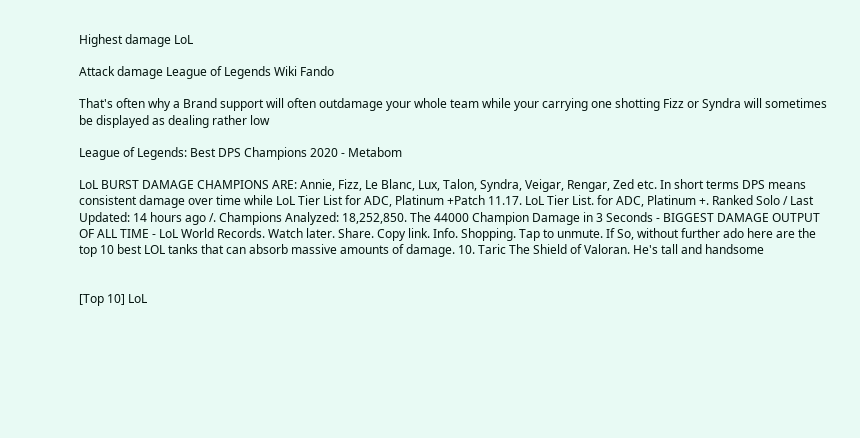Highest damage LoL

Attack damage League of Legends Wiki Fando

That's often why a Brand support will often outdamage your whole team while your carrying one shotting Fizz or Syndra will sometimes be displayed as dealing rather low

League of Legends: Best DPS Champions 2020 - Metabom

LoL BURST DAMAGE CHAMPIONS ARE: Annie, Fizz, Le Blanc, Lux, Talon, Syndra, Veigar, Rengar, Zed etc. In short terms DPS means consistent damage over time while LoL Tier List for ADC, Platinum +Patch 11.17. LoL Tier List. for ADC, Platinum +. Ranked Solo / Last Updated: 14 hours ago /. Champions Analyzed: 18,252,850. The 44000 Champion Damage in 3 Seconds - BIGGEST DAMAGE OUTPUT OF ALL TIME - LoL World Records. Watch later. Share. Copy link. Info. Shopping. Tap to unmute. If So, without further ado here are the top 10 best LOL tanks that can absorb massive amounts of damage. 10. Taric The Shield of Valoran. He's tall and handsome


[Top 10] LoL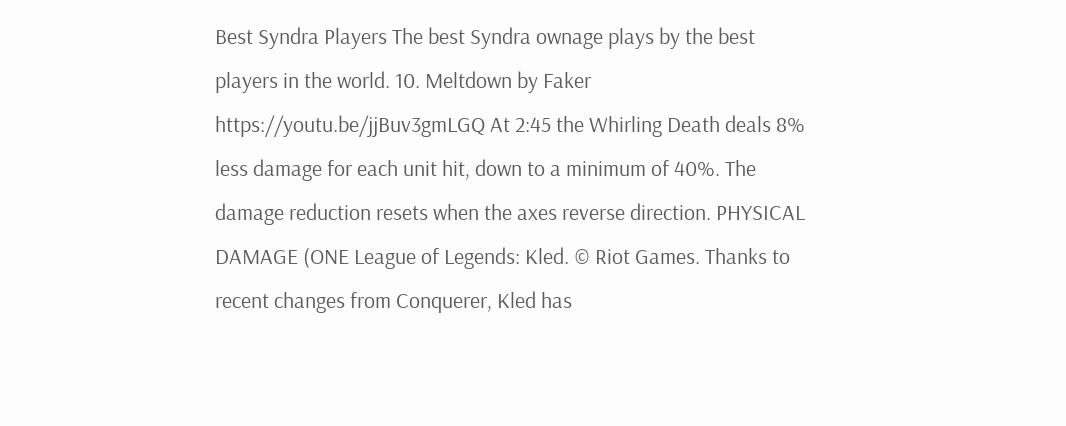Best Syndra Players The best Syndra ownage plays by the best players in the world. 10. Meltdown by Faker https://youtu.be/jjBuv3gmLGQ At 2:45 the Whirling Death deals 8% less damage for each unit hit, down to a minimum of 40%. The damage reduction resets when the axes reverse direction. PHYSICAL DAMAGE (ONE League of Legends: Kled. © Riot Games. Thanks to recent changes from Conquerer, Kled has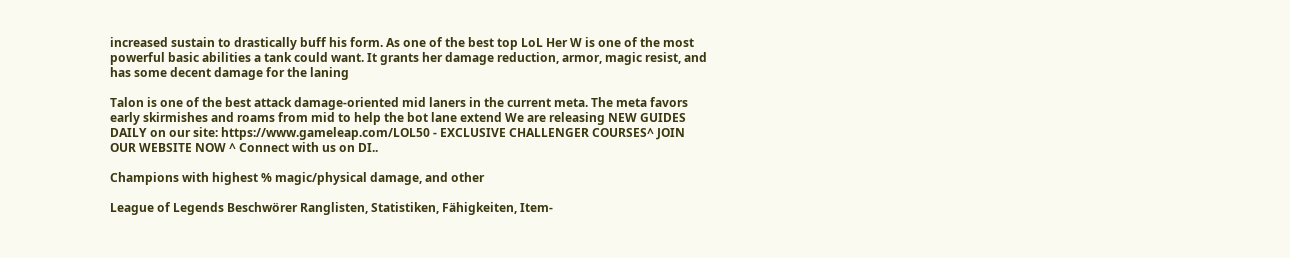increased sustain to drastically buff his form. As one of the best top LoL Her W is one of the most powerful basic abilities a tank could want. It grants her damage reduction, armor, magic resist, and has some decent damage for the laning

Talon is one of the best attack damage-oriented mid laners in the current meta. The meta favors early skirmishes and roams from mid to help the bot lane extend We are releasing NEW GUIDES DAILY on our site: https://www.gameleap.com/LOL50 - EXCLUSIVE CHALLENGER COURSES^ JOIN OUR WEBSITE NOW ^ Connect with us on DI..

Champions with highest % magic/physical damage, and other

League of Legends Beschwörer Ranglisten, Statistiken, Fähigkeiten, Item-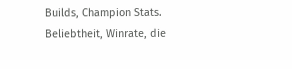Builds, Champion Stats. Beliebtheit, Winrate, die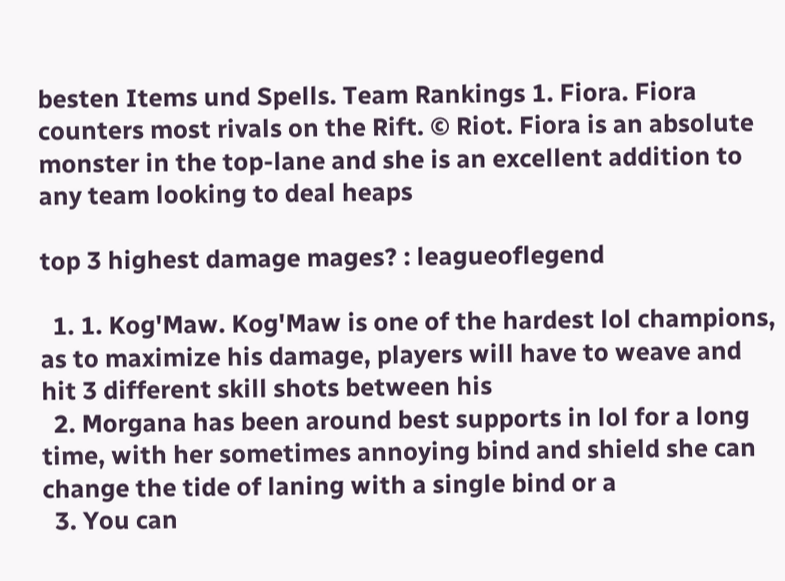besten Items und Spells. Team Rankings 1. Fiora. Fiora counters most rivals on the Rift. © Riot. Fiora is an absolute monster in the top-lane and she is an excellent addition to any team looking to deal heaps

top 3 highest damage mages? : leagueoflegend

  1. 1. Kog'Maw. Kog'Maw is one of the hardest lol champions, as to maximize his damage, players will have to weave and hit 3 different skill shots between his
  2. Morgana has been around best supports in lol for a long time, with her sometimes annoying bind and shield she can change the tide of laning with a single bind or a
  3. You can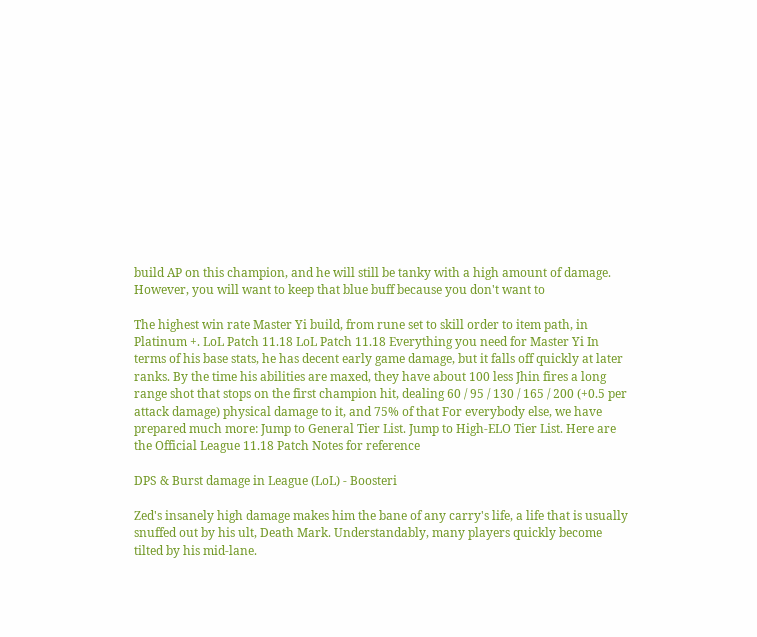build AP on this champion, and he will still be tanky with a high amount of damage. However, you will want to keep that blue buff because you don't want to

The highest win rate Master Yi build, from rune set to skill order to item path, in Platinum +. LoL Patch 11.18 LoL Patch 11.18 Everything you need for Master Yi In terms of his base stats, he has decent early game damage, but it falls off quickly at later ranks. By the time his abilities are maxed, they have about 100 less Jhin fires a long range shot that stops on the first champion hit, dealing 60 / 95 / 130 / 165 / 200 (+0.5 per attack damage) physical damage to it, and 75% of that For everybody else, we have prepared much more: Jump to General Tier List. Jump to High-ELO Tier List. Here are the Official League 11.18 Patch Notes for reference

DPS & Burst damage in League (LoL) - Boosteri

Zed's insanely high damage makes him the bane of any carry's life, a life that is usually snuffed out by his ult, Death Mark. Understandably, many players quickly become tilted by his mid-lane.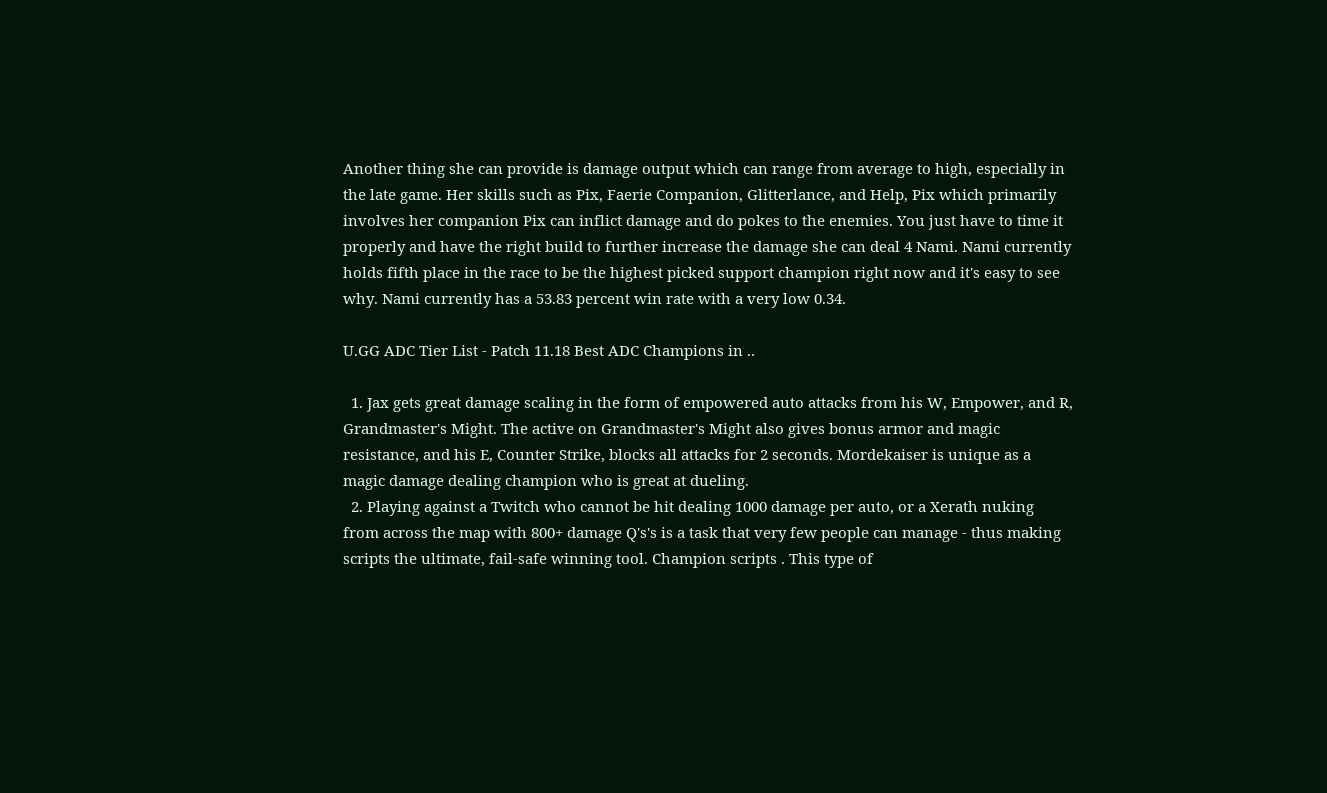Another thing she can provide is damage output which can range from average to high, especially in the late game. Her skills such as Pix, Faerie Companion, Glitterlance, and Help, Pix which primarily involves her companion Pix can inflict damage and do pokes to the enemies. You just have to time it properly and have the right build to further increase the damage she can deal 4 Nami. Nami currently holds fifth place in the race to be the highest picked support champion right now and it's easy to see why. Nami currently has a 53.83 percent win rate with a very low 0.34.

U.GG ADC Tier List - Patch 11.18 Best ADC Champions in ..

  1. Jax gets great damage scaling in the form of empowered auto attacks from his W, Empower, and R, Grandmaster's Might. The active on Grandmaster's Might also gives bonus armor and magic resistance, and his E, Counter Strike, blocks all attacks for 2 seconds. Mordekaiser is unique as a magic damage dealing champion who is great at dueling.
  2. Playing against a Twitch who cannot be hit dealing 1000 damage per auto, or a Xerath nuking from across the map with 800+ damage Q's's is a task that very few people can manage - thus making scripts the ultimate, fail-safe winning tool. Champion scripts . This type of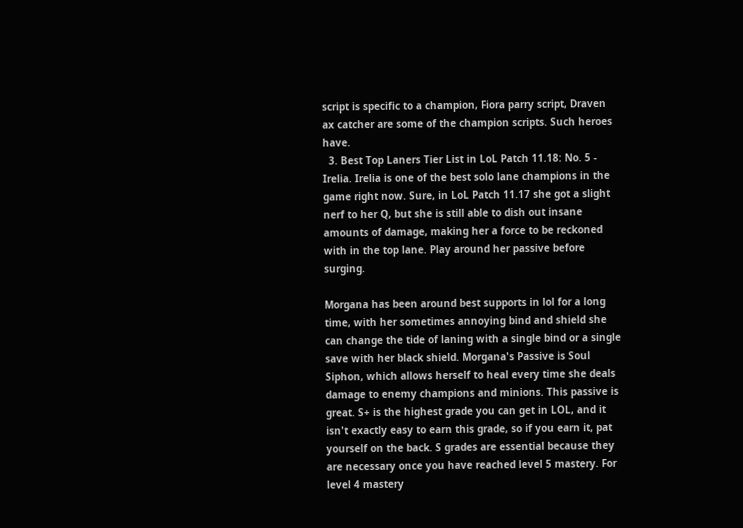script is specific to a champion, Fiora parry script, Draven ax catcher are some of the champion scripts. Such heroes have.
  3. Best Top Laners Tier List in LoL Patch 11.18: No. 5 - Irelia. Irelia is one of the best solo lane champions in the game right now. Sure, in LoL Patch 11.17 she got a slight nerf to her Q, but she is still able to dish out insane amounts of damage, making her a force to be reckoned with in the top lane. Play around her passive before surging.

Morgana has been around best supports in lol for a long time, with her sometimes annoying bind and shield she can change the tide of laning with a single bind or a single save with her black shield. Morgana's Passive is Soul Siphon, which allows herself to heal every time she deals damage to enemy champions and minions. This passive is great. S+ is the highest grade you can get in LOL, and it isn't exactly easy to earn this grade, so if you earn it, pat yourself on the back. S grades are essential because they are necessary once you have reached level 5 mastery. For level 4 mastery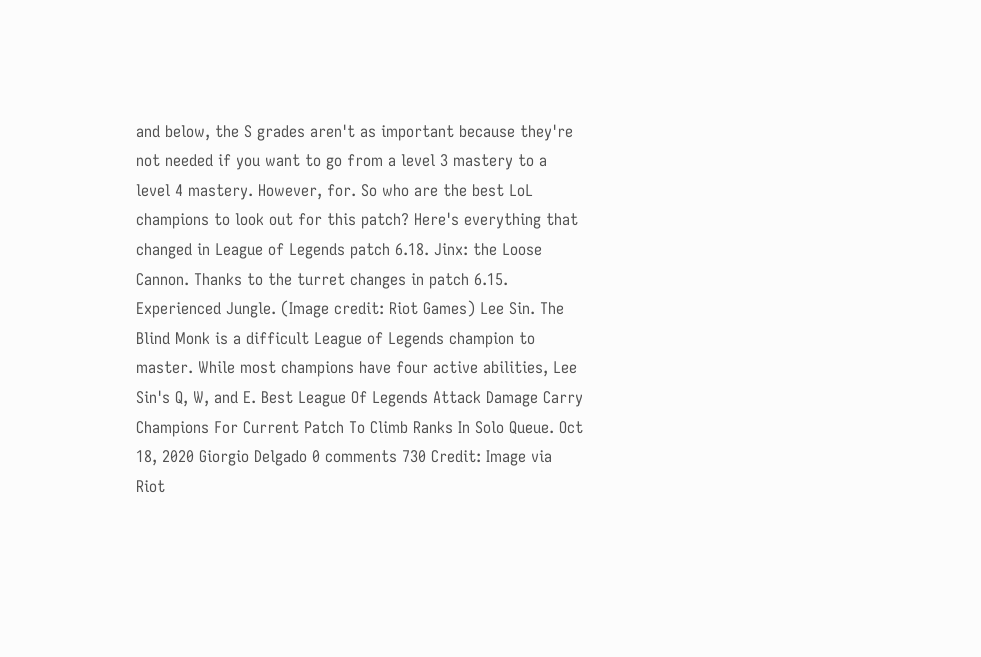and below, the S grades aren't as important because they're not needed if you want to go from a level 3 mastery to a level 4 mastery. However, for. So who are the best LoL champions to look out for this patch? Here's everything that changed in League of Legends patch 6.18. Jinx: the Loose Cannon. Thanks to the turret changes in patch 6.15. Experienced Jungle. (Image credit: Riot Games) Lee Sin. The Blind Monk is a difficult League of Legends champion to master. While most champions have four active abilities, Lee Sin's Q, W, and E. Best League Of Legends Attack Damage Carry Champions For Current Patch To Climb Ranks In Solo Queue. Oct 18, 2020 Giorgio Delgado 0 comments 730 Credit: Image via Riot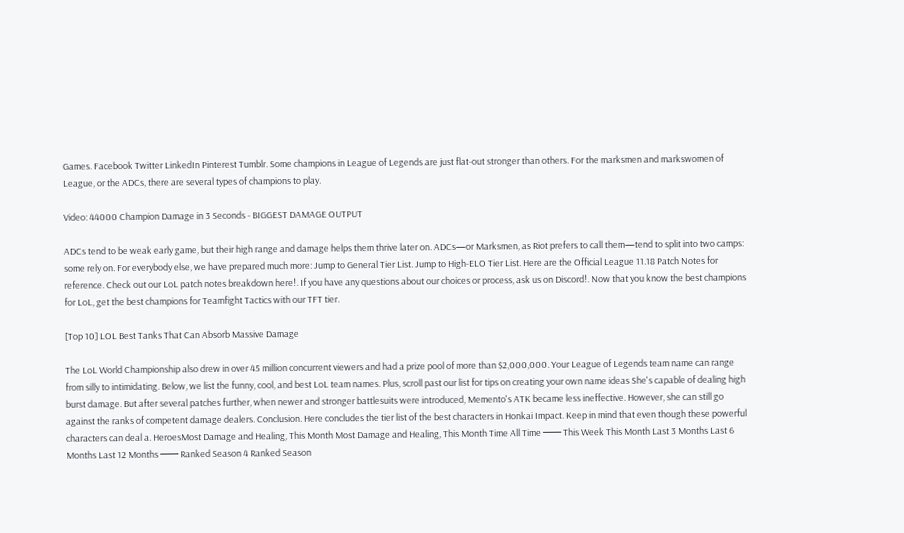Games. Facebook Twitter LinkedIn Pinterest Tumblr. Some champions in League of Legends are just flat-out stronger than others. For the marksmen and markswomen of League, or the ADCs, there are several types of champions to play.

Video: 44000 Champion Damage in 3 Seconds - BIGGEST DAMAGE OUTPUT

ADCs tend to be weak early game, but their high range and damage helps them thrive later on. ADCs—or Marksmen, as Riot prefers to call them—tend to split into two camps: some rely on. For everybody else, we have prepared much more: Jump to General Tier List. Jump to High-ELO Tier List. Here are the Official League 11.18 Patch Notes for reference. Check out our LoL patch notes breakdown here!. If you have any questions about our choices or process, ask us on Discord!. Now that you know the best champions for LoL, get the best champions for Teamfight Tactics with our TFT tier.

[Top 10] LOL Best Tanks That Can Absorb Massive Damage

The LoL World Championship also drew in over 45 million concurrent viewers and had a prize pool of more than $2,000,000. Your League of Legends team name can range from silly to intimidating. Below, we list the funny, cool, and best LoL team names. Plus, scroll past our list for tips on creating your own name ideas She's capable of dealing high burst damage. But after several patches further, when newer and stronger battlesuits were introduced, Memento's ATK became less ineffective. However, she can still go against the ranks of competent damage dealers. Conclusion. Here concludes the tier list of the best characters in Honkai Impact. Keep in mind that even though these powerful characters can deal a. HeroesMost Damage and Healing, This Month Most Damage and Healing, This Month Time All Time ─── This Week This Month Last 3 Months Last 6 Months Last 12 Months ─── Ranked Season 4 Ranked Season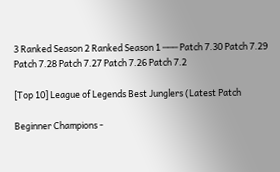3 Ranked Season 2 Ranked Season 1 ─── Patch 7.30 Patch 7.29 Patch 7.28 Patch 7.27 Patch 7.26 Patch 7.2

[Top 10] League of Legends Best Junglers (Latest Patch

Beginner Champions -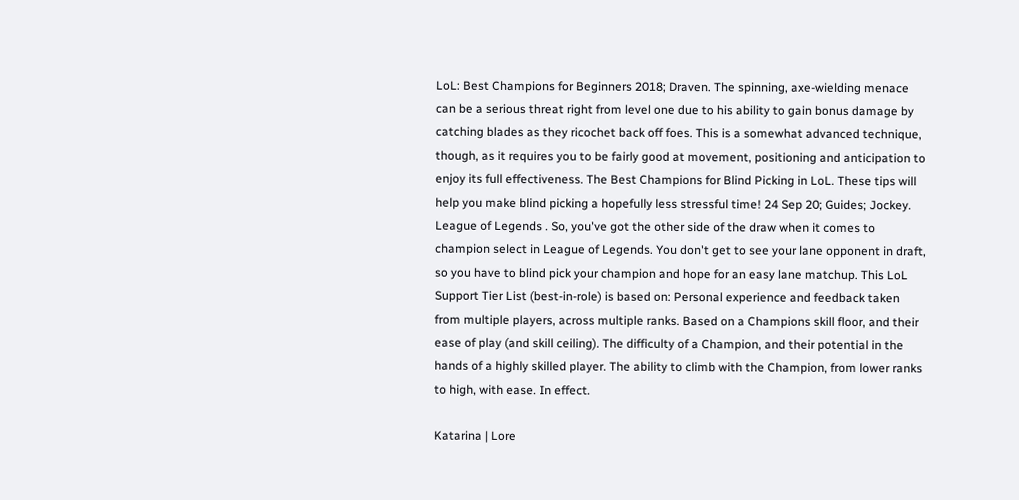LoL: Best Champions for Beginners 2018; Draven. The spinning, axe-wielding menace can be a serious threat right from level one due to his ability to gain bonus damage by catching blades as they ricochet back off foes. This is a somewhat advanced technique, though, as it requires you to be fairly good at movement, positioning and anticipation to enjoy its full effectiveness. The Best Champions for Blind Picking in LoL. These tips will help you make blind picking a hopefully less stressful time! 24 Sep 20; Guides; Jockey. League of Legends . So, you've got the other side of the draw when it comes to champion select in League of Legends. You don't get to see your lane opponent in draft, so you have to blind pick your champion and hope for an easy lane matchup. This LoL Support Tier List (best-in-role) is based on: Personal experience and feedback taken from multiple players, across multiple ranks. Based on a Champions skill floor, and their ease of play (and skill ceiling). The difficulty of a Champion, and their potential in the hands of a highly skilled player. The ability to climb with the Champion, from lower ranks to high, with ease. In effect.

Katarina | Lore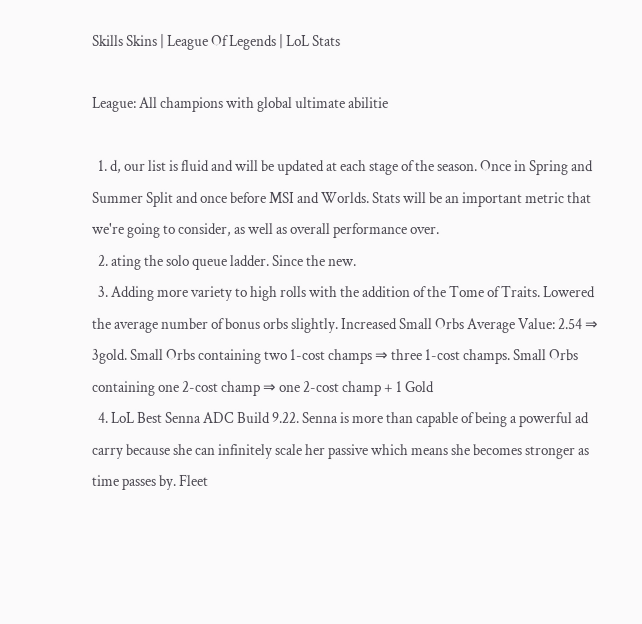Skills Skins | League Of Legends | LoL Stats

League: All champions with global ultimate abilitie

  1. d, our list is fluid and will be updated at each stage of the season. Once in Spring and Summer Split and once before MSI and Worlds. Stats will be an important metric that we're going to consider, as well as overall performance over.
  2. ating the solo queue ladder. Since the new.
  3. Adding more variety to high rolls with the addition of the Tome of Traits. Lowered the average number of bonus orbs slightly. Increased Small Orbs Average Value: 2.54 ⇒ 3gold. Small Orbs containing two 1-cost champs ⇒ three 1-cost champs. Small Orbs containing one 2-cost champ ⇒ one 2-cost champ + 1 Gold
  4. LoL Best Senna ADC Build 9.22. Senna is more than capable of being a powerful ad carry because she can infinitely scale her passive which means she becomes stronger as time passes by. Fleet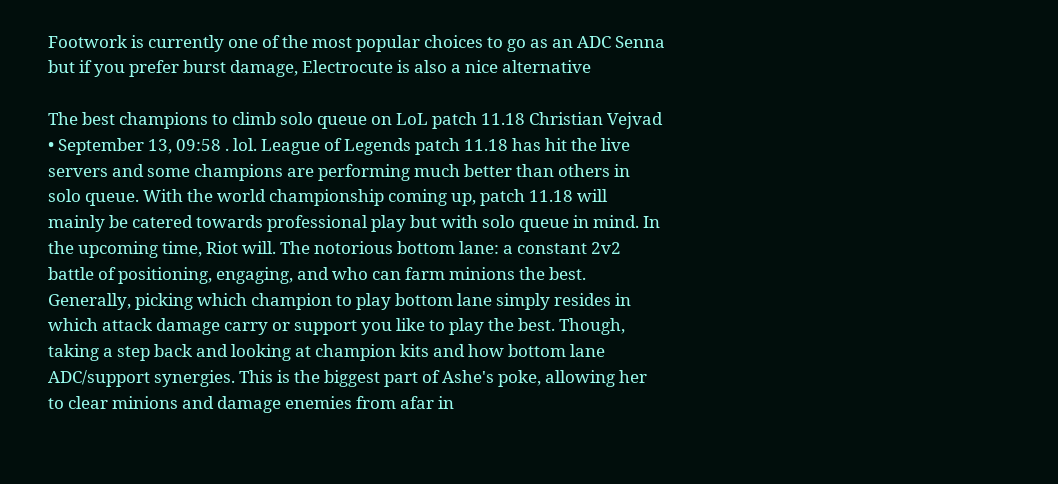Footwork is currently one of the most popular choices to go as an ADC Senna but if you prefer burst damage, Electrocute is also a nice alternative

The best champions to climb solo queue on LoL patch 11.18 Christian Vejvad • September 13, 09:58 . lol. League of Legends patch 11.18 has hit the live servers and some champions are performing much better than others in solo queue. With the world championship coming up, patch 11.18 will mainly be catered towards professional play but with solo queue in mind. In the upcoming time, Riot will. The notorious bottom lane: a constant 2v2 battle of positioning, engaging, and who can farm minions the best. Generally, picking which champion to play bottom lane simply resides in which attack damage carry or support you like to play the best. Though, taking a step back and looking at champion kits and how bottom lane ADC/support synergies. This is the biggest part of Ashe's poke, allowing her to clear minions and damage enemies from afar in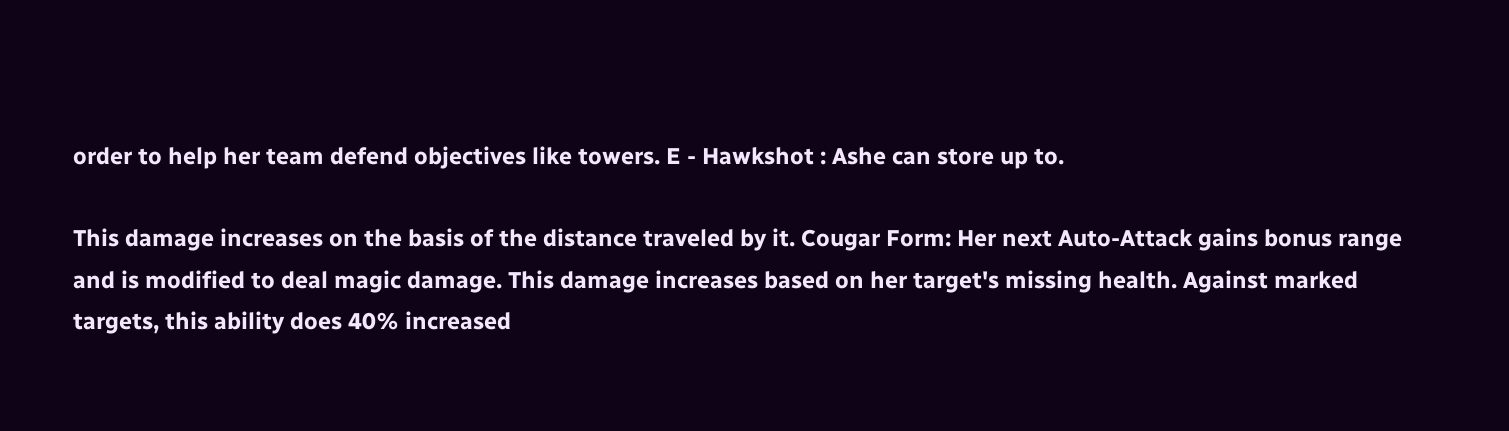order to help her team defend objectives like towers. E - Hawkshot : Ashe can store up to.

This damage increases on the basis of the distance traveled by it. Cougar Form: Her next Auto-Attack gains bonus range and is modified to deal magic damage. This damage increases based on her target's missing health. Against marked targets, this ability does 40% increased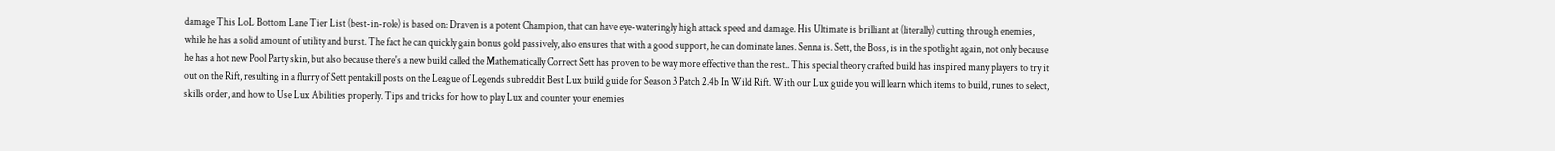damage This LoL Bottom Lane Tier List (best-in-role) is based on: Draven is a potent Champion, that can have eye-wateringly high attack speed and damage. His Ultimate is brilliant at (literally) cutting through enemies, while he has a solid amount of utility and burst. The fact he can quickly gain bonus gold passively, also ensures that with a good support, he can dominate lanes. Senna is. Sett, the Boss, is in the spotlight again, not only because he has a hot new Pool Party skin, but also because there's a new build called the Mathematically Correct Sett has proven to be way more effective than the rest.. This special theory crafted build has inspired many players to try it out on the Rift, resulting in a flurry of Sett pentakill posts on the League of Legends subreddit Best Lux build guide for Season 3 Patch 2.4b In Wild Rift. With our Lux guide you will learn which items to build, runes to select, skills order, and how to Use Lux Abilities properly. Tips and tricks for how to play Lux and counter your enemies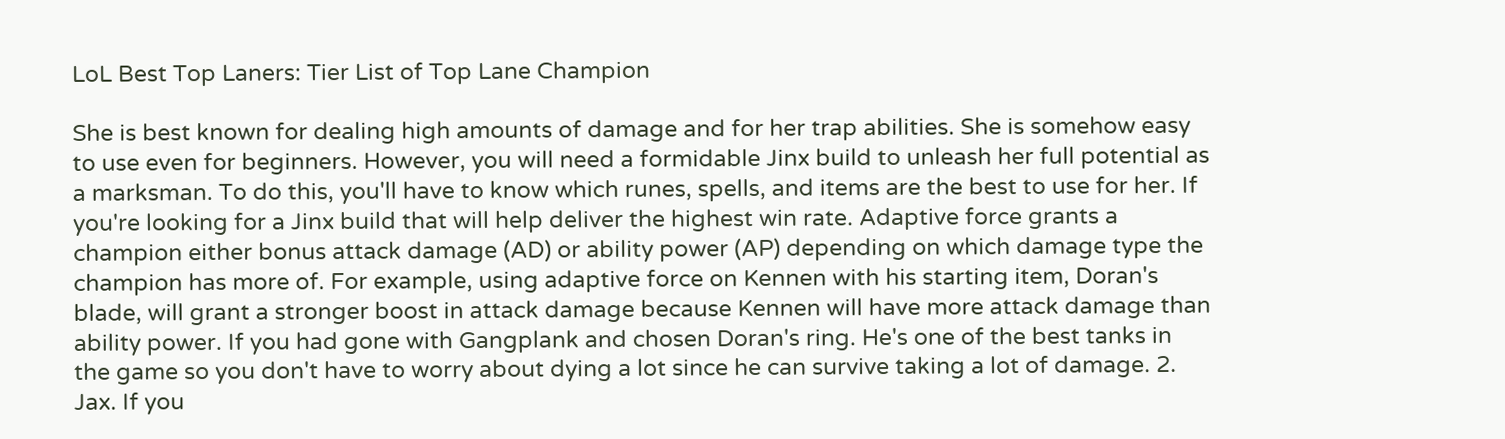LoL Best Top Laners: Tier List of Top Lane Champion

She is best known for dealing high amounts of damage and for her trap abilities. She is somehow easy to use even for beginners. However, you will need a formidable Jinx build to unleash her full potential as a marksman. To do this, you'll have to know which runes, spells, and items are the best to use for her. If you're looking for a Jinx build that will help deliver the highest win rate. Adaptive force grants a champion either bonus attack damage (AD) or ability power (AP) depending on which damage type the champion has more of. For example, using adaptive force on Kennen with his starting item, Doran's blade, will grant a stronger boost in attack damage because Kennen will have more attack damage than ability power. If you had gone with Gangplank and chosen Doran's ring. He's one of the best tanks in the game so you don't have to worry about dying a lot since he can survive taking a lot of damage. 2. Jax. If you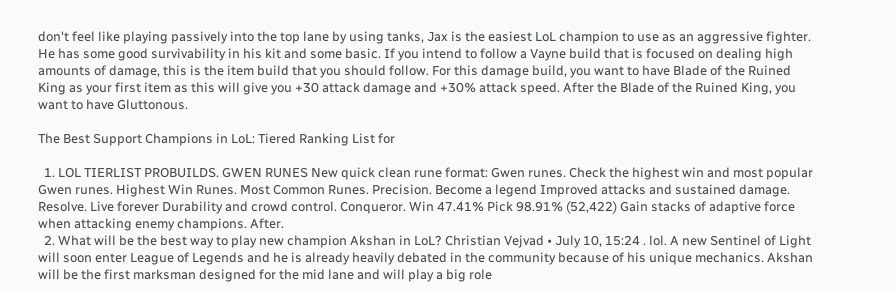don't feel like playing passively into the top lane by using tanks, Jax is the easiest LoL champion to use as an aggressive fighter. He has some good survivability in his kit and some basic. If you intend to follow a Vayne build that is focused on dealing high amounts of damage, this is the item build that you should follow. For this damage build, you want to have Blade of the Ruined King as your first item as this will give you +30 attack damage and +30% attack speed. After the Blade of the Ruined King, you want to have Gluttonous.

The Best Support Champions in LoL: Tiered Ranking List for

  1. LOL TIERLIST PROBUILDS. GWEN RUNES New quick clean rune format: Gwen runes. Check the highest win and most popular Gwen runes. Highest Win Runes. Most Common Runes. Precision. Become a legend Improved attacks and sustained damage. Resolve. Live forever Durability and crowd control. Conqueror. Win 47.41% Pick 98.91% (52,422) Gain stacks of adaptive force when attacking enemy champions. After.
  2. What will be the best way to play new champion Akshan in LoL? Christian Vejvad • July 10, 15:24 . lol. A new Sentinel of Light will soon enter League of Legends and he is already heavily debated in the community because of his unique mechanics. Akshan will be the first marksman designed for the mid lane and will play a big role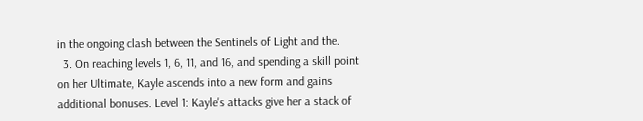in the ongoing clash between the Sentinels of Light and the.
  3. On reaching levels 1, 6, 11, and 16, and spending a skill point on her Ultimate, Kayle ascends into a new form and gains additional bonuses. Level 1: Kayle's attacks give her a stack of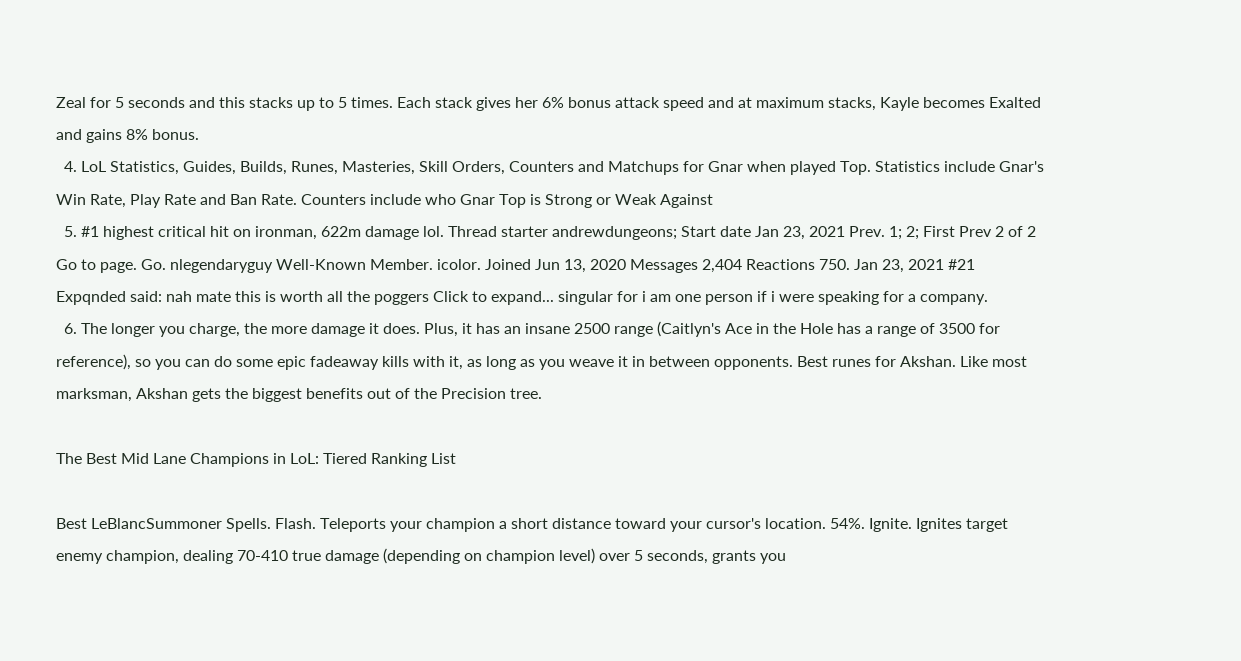Zeal for 5 seconds and this stacks up to 5 times. Each stack gives her 6% bonus attack speed and at maximum stacks, Kayle becomes Exalted and gains 8% bonus.
  4. LoL Statistics, Guides, Builds, Runes, Masteries, Skill Orders, Counters and Matchups for Gnar when played Top. Statistics include Gnar's Win Rate, Play Rate and Ban Rate. Counters include who Gnar Top is Strong or Weak Against
  5. #1 highest critical hit on ironman, 622m damage lol. Thread starter andrewdungeons; Start date Jan 23, 2021 Prev. 1; 2; First Prev 2 of 2 Go to page. Go. nlegendaryguy Well-Known Member. icolor. Joined Jun 13, 2020 Messages 2,404 Reactions 750. Jan 23, 2021 #21 Expqnded said: nah mate this is worth all the poggers Click to expand... singular for i am one person if i were speaking for a company.
  6. The longer you charge, the more damage it does. Plus, it has an insane 2500 range (Caitlyn's Ace in the Hole has a range of 3500 for reference), so you can do some epic fadeaway kills with it, as long as you weave it in between opponents. Best runes for Akshan. Like most marksman, Akshan gets the biggest benefits out of the Precision tree.

The Best Mid Lane Champions in LoL: Tiered Ranking List

Best LeBlancSummoner Spells. Flash. Teleports your champion a short distance toward your cursor's location. 54%. Ignite. Ignites target enemy champion, dealing 70-410 true damage (depending on champion level) over 5 seconds, grants you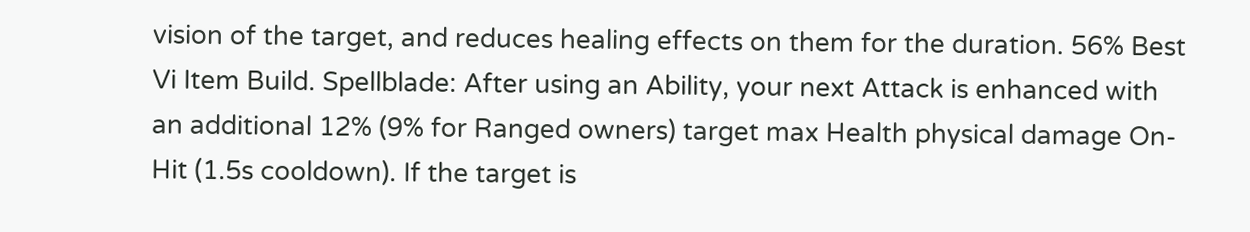vision of the target, and reduces healing effects on them for the duration. 56% Best Vi Item Build. Spellblade: After using an Ability, your next Attack is enhanced with an additional 12% (9% for Ranged owners) target max Health physical damage On-Hit (1.5s cooldown). If the target is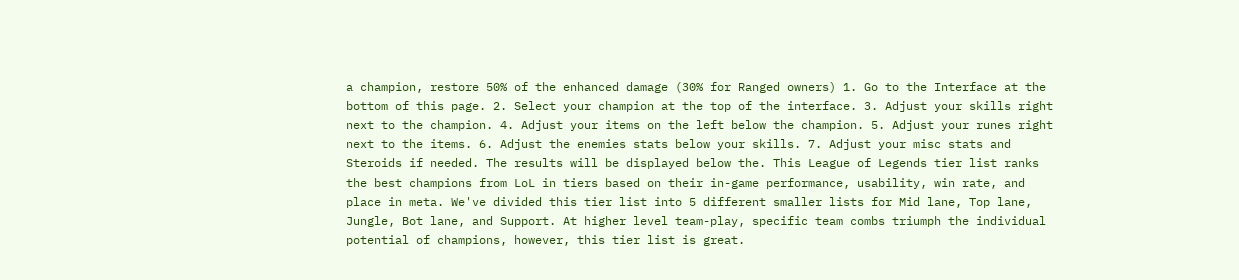a champion, restore 50% of the enhanced damage (30% for Ranged owners) 1. Go to the Interface at the bottom of this page. 2. Select your champion at the top of the interface. 3. Adjust your skills right next to the champion. 4. Adjust your items on the left below the champion. 5. Adjust your runes right next to the items. 6. Adjust the enemies stats below your skills. 7. Adjust your misc stats and Steroids if needed. The results will be displayed below the. This League of Legends tier list ranks the best champions from LoL in tiers based on their in-game performance, usability, win rate, and place in meta. We've divided this tier list into 5 different smaller lists for Mid lane, Top lane, Jungle, Bot lane, and Support. At higher level team-play, specific team combs triumph the individual potential of champions, however, this tier list is great.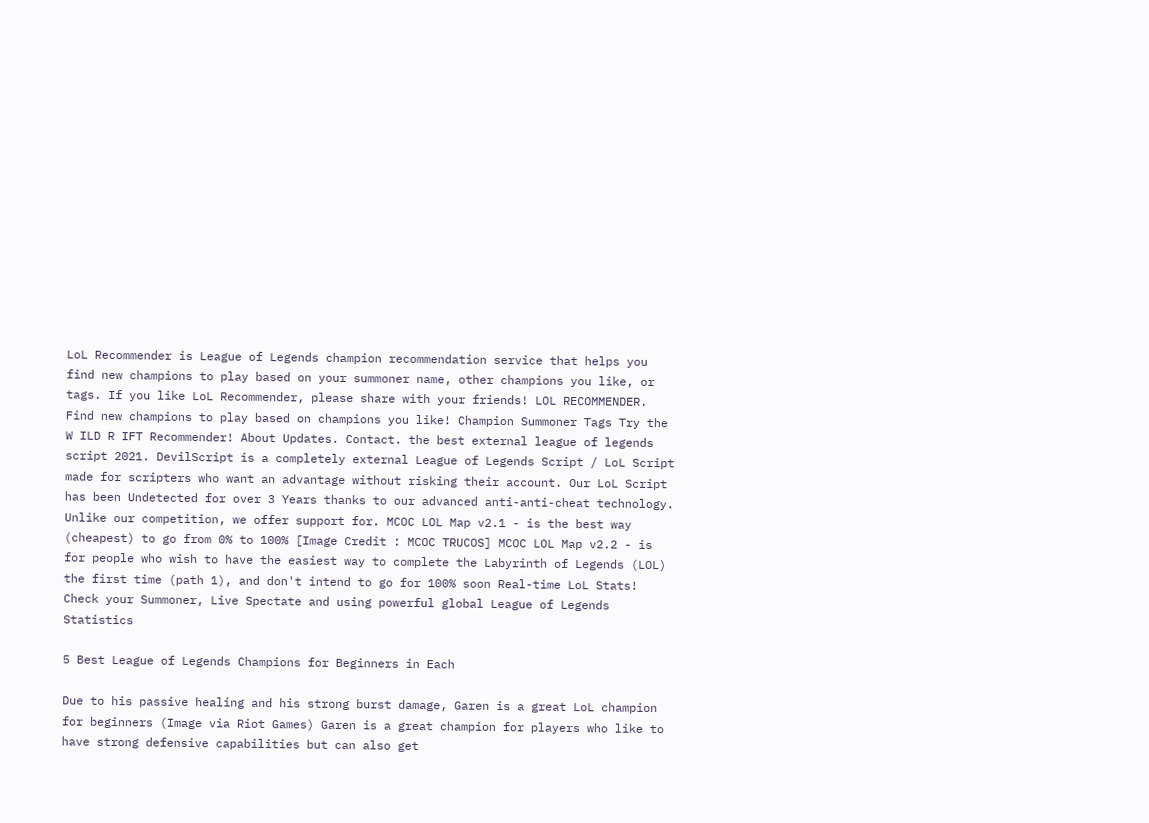LoL Recommender is League of Legends champion recommendation service that helps you find new champions to play based on your summoner name, other champions you like, or tags. If you like LoL Recommender, please share with your friends! LOL RECOMMENDER. Find new champions to play based on champions you like! Champion Summoner Tags Try the W ILD R IFT Recommender! About Updates. Contact. the best external league of legends script 2021. DevilScript is a completely external League of Legends Script / LoL Script made for scripters who want an advantage without risking their account. Our LoL Script has been Undetected for over 3 Years thanks to our advanced anti-anti-cheat technology. Unlike our competition, we offer support for. MCOC LOL Map v2.1 - is the best way (cheapest) to go from 0% to 100% [Image Credit : MCOC TRUCOS] MCOC LOL Map v2.2 - is for people who wish to have the easiest way to complete the Labyrinth of Legends (LOL) the first time (path 1), and don't intend to go for 100% soon Real-time LoL Stats! Check your Summoner, Live Spectate and using powerful global League of Legends Statistics

5 Best League of Legends Champions for Beginners in Each

Due to his passive healing and his strong burst damage, Garen is a great LoL champion for beginners (Image via Riot Games) Garen is a great champion for players who like to have strong defensive capabilities but can also get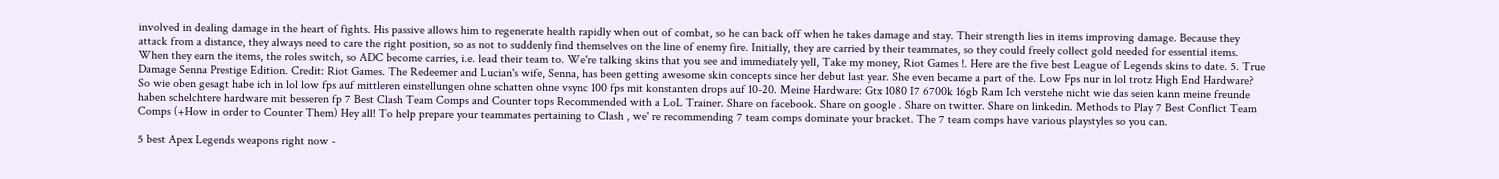involved in dealing damage in the heart of fights. His passive allows him to regenerate health rapidly when out of combat, so he can back off when he takes damage and stay. Their strength lies in items improving damage. Because they attack from a distance, they always need to care the right position, so as not to suddenly find themselves on the line of enemy fire. Initially, they are carried by their teammates, so they could freely collect gold needed for essential items. When they earn the items, the roles switch, so ADC become carries, i.e. lead their team to. We're talking skins that you see and immediately yell, Take my money, Riot Games !. Here are the five best League of Legends skins to date. 5. True Damage Senna Prestige Edition. Credit: Riot Games. The Redeemer and Lucian's wife, Senna, has been getting awesome skin concepts since her debut last year. She even became a part of the. Low Fps nur in lol trotz High End Hardware? So wie oben gesagt habe ich in lol low fps auf mittleren einstellungen ohne schatten ohne vsync 100 fps mit konstanten drops auf 10-20. Meine Hardware: Gtx 1080 I7 6700k 16gb Ram Ich verstehe nicht wie das seien kann meine freunde haben schelchtere hardware mit besseren fp 7 Best Clash Team Comps and Counter tops Recommended with a LoL Trainer. Share on facebook. Share on google . Share on twitter. Share on linkedin. Methods to Play 7 Best Conflict Team Comps (+How in order to Counter Them) Hey all! To help prepare your teammates pertaining to Clash , we' re recommending 7 team comps dominate your bracket. The 7 team comps have various playstyles so you can.

5 best Apex Legends weapons right now -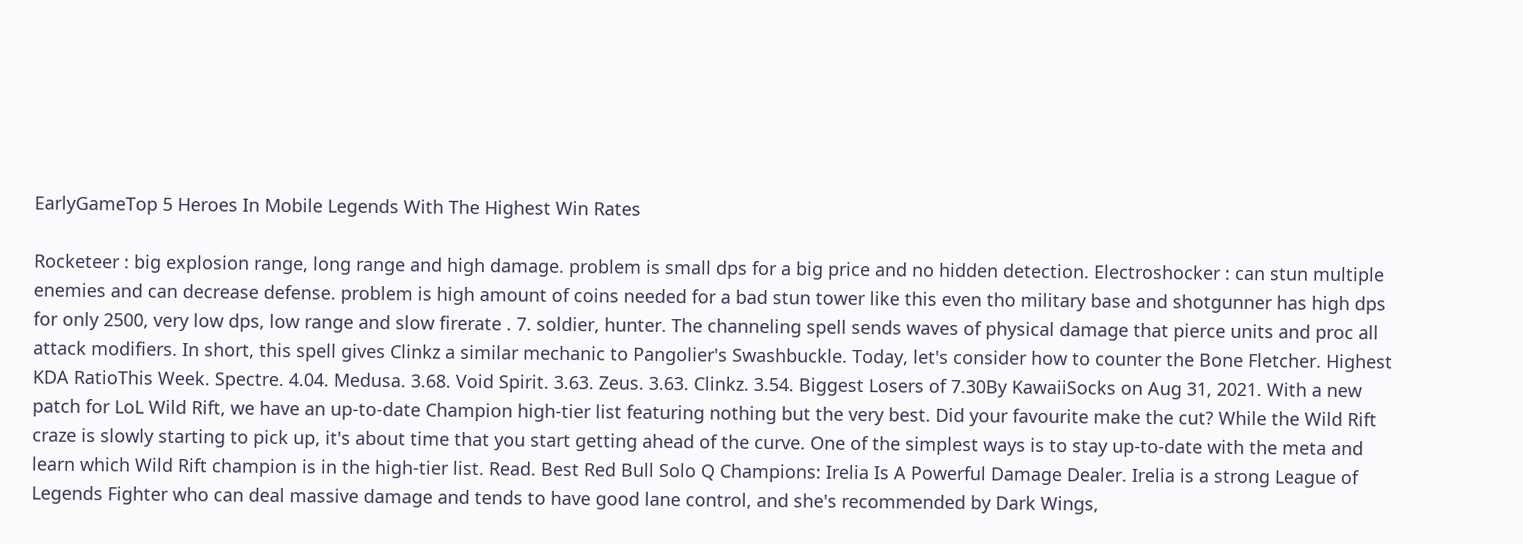EarlyGameTop 5 Heroes In Mobile Legends With The Highest Win Rates

Rocketeer : big explosion range, long range and high damage. problem is small dps for a big price and no hidden detection. Electroshocker : can stun multiple enemies and can decrease defense. problem is high amount of coins needed for a bad stun tower like this even tho military base and shotgunner has high dps for only 2500, very low dps, low range and slow firerate . 7. soldier, hunter. The channeling spell sends waves of physical damage that pierce units and proc all attack modifiers. In short, this spell gives Clinkz a similar mechanic to Pangolier's Swashbuckle. Today, let's consider how to counter the Bone Fletcher. Highest KDA RatioThis Week. Spectre. 4.04. Medusa. 3.68. Void Spirit. 3.63. Zeus. 3.63. Clinkz. 3.54. Biggest Losers of 7.30By KawaiiSocks on Aug 31, 2021. With a new patch for LoL Wild Rift, we have an up-to-date Champion high-tier list featuring nothing but the very best. Did your favourite make the cut? While the Wild Rift craze is slowly starting to pick up, it's about time that you start getting ahead of the curve. One of the simplest ways is to stay up-to-date with the meta and learn which Wild Rift champion is in the high-tier list. Read. Best Red Bull Solo Q Champions: Irelia Is A Powerful Damage Dealer. Irelia is a strong League of Legends Fighter who can deal massive damage and tends to have good lane control, and she's recommended by Dark Wings,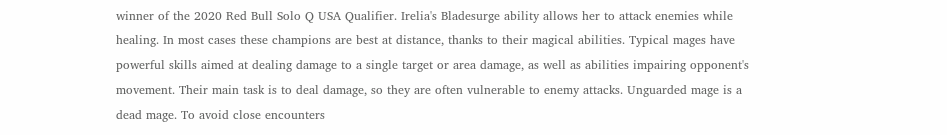winner of the 2020 Red Bull Solo Q USA Qualifier. Irelia's Bladesurge ability allows her to attack enemies while healing. In most cases these champions are best at distance, thanks to their magical abilities. Typical mages have powerful skills aimed at dealing damage to a single target or area damage, as well as abilities impairing opponent's movement. Their main task is to deal damage, so they are often vulnerable to enemy attacks. Unguarded mage is a dead mage. To avoid close encounters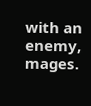with an enemy, mages.